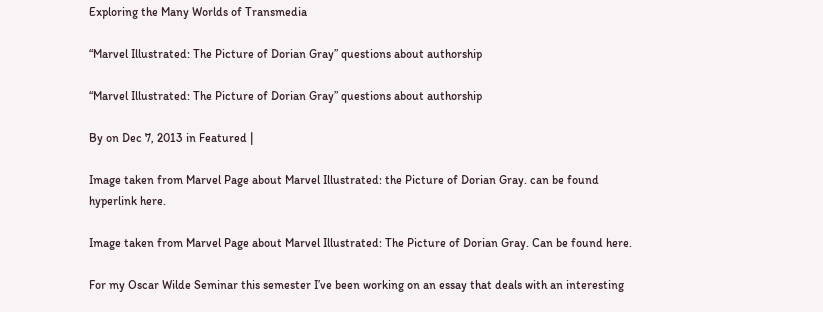Exploring the Many Worlds of Transmedia

“Marvel Illustrated: The Picture of Dorian Gray” questions about authorship

“Marvel Illustrated: The Picture of Dorian Gray” questions about authorship

By on Dec 7, 2013 in Featured |

Image taken from Marvel Page about Marvel Illustrated: the Picture of Dorian Gray. can be found hyperlink here.

Image taken from Marvel Page about Marvel Illustrated: The Picture of Dorian Gray. Can be found here.

For my Oscar Wilde Seminar this semester I’ve been working on an essay that deals with an interesting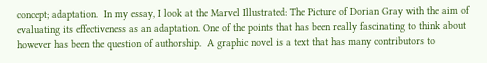concept; adaptation.  In my essay, I look at the Marvel Illustrated: The Picture of Dorian Gray with the aim of evaluating its effectiveness as an adaptation. One of the points that has been really fascinating to think about however has been the question of authorship.  A graphic novel is a text that has many contributors to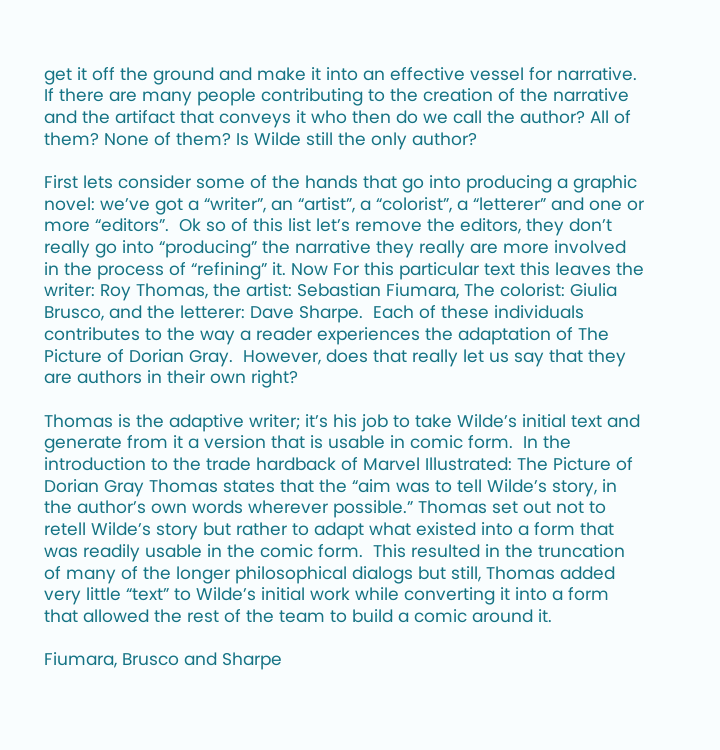get it off the ground and make it into an effective vessel for narrative.  If there are many people contributing to the creation of the narrative and the artifact that conveys it who then do we call the author? All of them? None of them? Is Wilde still the only author?

First lets consider some of the hands that go into producing a graphic novel: we’ve got a “writer”, an “artist”, a “colorist”, a “letterer” and one or more “editors”.  Ok so of this list let’s remove the editors, they don’t really go into “producing” the narrative they really are more involved in the process of “refining” it. Now For this particular text this leaves the writer: Roy Thomas, the artist: Sebastian Fiumara, The colorist: Giulia Brusco, and the letterer: Dave Sharpe.  Each of these individuals contributes to the way a reader experiences the adaptation of The Picture of Dorian Gray.  However, does that really let us say that they are authors in their own right?

Thomas is the adaptive writer; it’s his job to take Wilde’s initial text and generate from it a version that is usable in comic form.  In the introduction to the trade hardback of Marvel Illustrated: The Picture of Dorian Gray Thomas states that the “aim was to tell Wilde’s story, in the author’s own words wherever possible.” Thomas set out not to retell Wilde’s story but rather to adapt what existed into a form that was readily usable in the comic form.  This resulted in the truncation of many of the longer philosophical dialogs but still, Thomas added very little “text” to Wilde’s initial work while converting it into a form that allowed the rest of the team to build a comic around it.

Fiumara, Brusco and Sharpe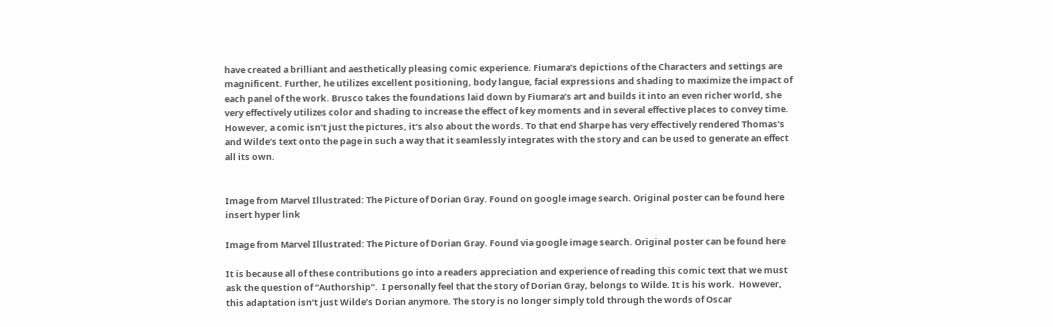have created a brilliant and aesthetically pleasing comic experience. Fiumara’s depictions of the Characters and settings are magnificent. Further, he utilizes excellent positioning, body langue, facial expressions and shading to maximize the impact of each panel of the work. Brusco takes the foundations laid down by Fiumara’s art and builds it into an even richer world, she very effectively utilizes color and shading to increase the effect of key moments and in several effective places to convey time.  However, a comic isn’t just the pictures, it’s also about the words. To that end Sharpe has very effectively rendered Thomas’s and Wilde’s text onto the page in such a way that it seamlessly integrates with the story and can be used to generate an effect all its own.


Image from Marvel Illustrated: The Picture of Dorian Gray. Found on google image search. Original poster can be found here insert hyper link

Image from Marvel Illustrated: The Picture of Dorian Gray. Found via google image search. Original poster can be found here

It is because all of these contributions go into a readers appreciation and experience of reading this comic text that we must ask the question of “Authorship”.  I personally feel that the story of Dorian Gray, belongs to Wilde. It is his work.  However, this adaptation isn’t just Wilde’s Dorian anymore. The story is no longer simply told through the words of Oscar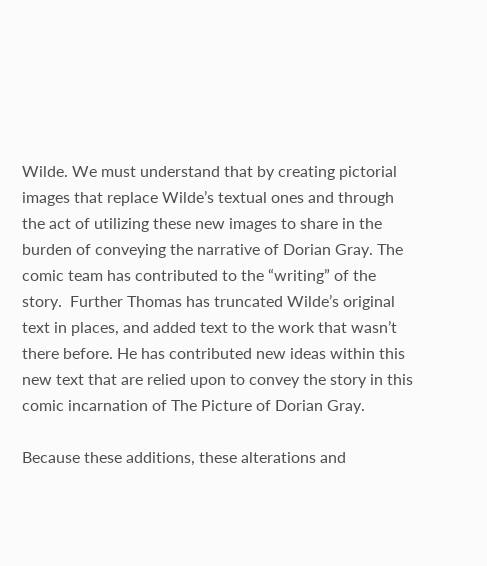Wilde. We must understand that by creating pictorial images that replace Wilde’s textual ones and through the act of utilizing these new images to share in the burden of conveying the narrative of Dorian Gray. The comic team has contributed to the “writing” of the story.  Further Thomas has truncated Wilde’s original text in places, and added text to the work that wasn’t there before. He has contributed new ideas within this new text that are relied upon to convey the story in this comic incarnation of The Picture of Dorian Gray.

Because these additions, these alterations and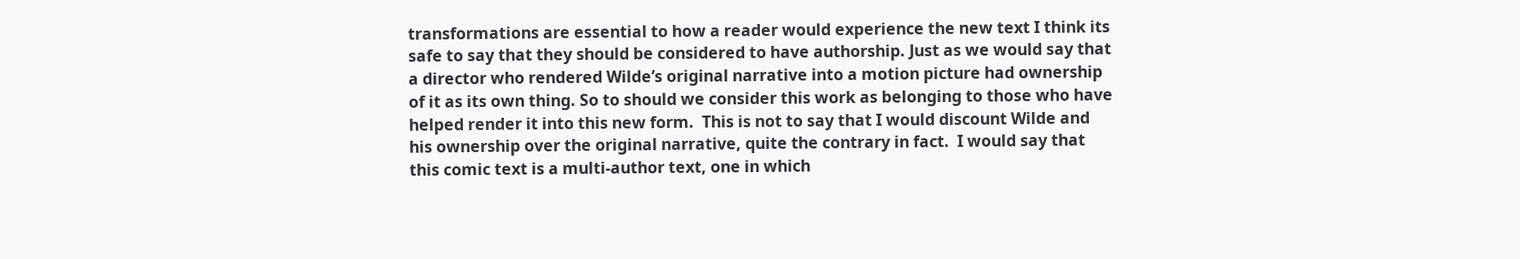transformations are essential to how a reader would experience the new text I think its safe to say that they should be considered to have authorship. Just as we would say that a director who rendered Wilde’s original narrative into a motion picture had ownership of it as its own thing. So to should we consider this work as belonging to those who have helped render it into this new form.  This is not to say that I would discount Wilde and his ownership over the original narrative, quite the contrary in fact.  I would say that this comic text is a multi-author text, one in which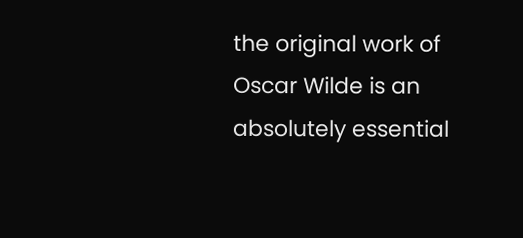the original work of Oscar Wilde is an absolutely essential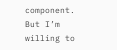component.  But I’m willing to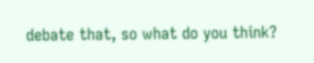debate that, so what do you think?